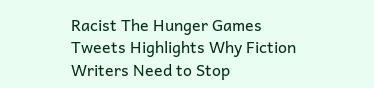Racist The Hunger Games Tweets Highlights Why Fiction Writers Need to Stop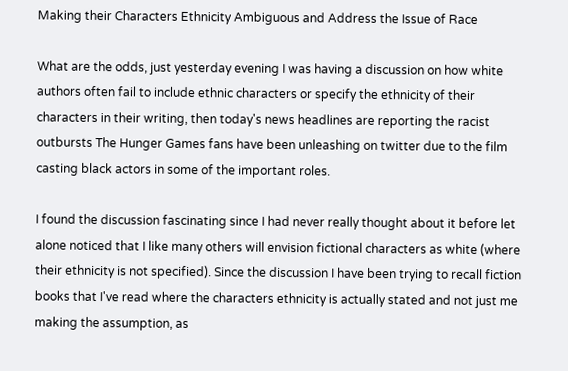Making their Characters Ethnicity Ambiguous and Address the Issue of Race

What are the odds, just yesterday evening I was having a discussion on how white authors often fail to include ethnic characters or specify the ethnicity of their characters in their writing, then today's news headlines are reporting the racist outbursts The Hunger Games fans have been unleashing on twitter due to the film casting black actors in some of the important roles.

I found the discussion fascinating since I had never really thought about it before let alone noticed that I like many others will envision fictional characters as white (where their ethnicity is not specified). Since the discussion I have been trying to recall fiction books that I've read where the characters ethnicity is actually stated and not just me making the assumption, as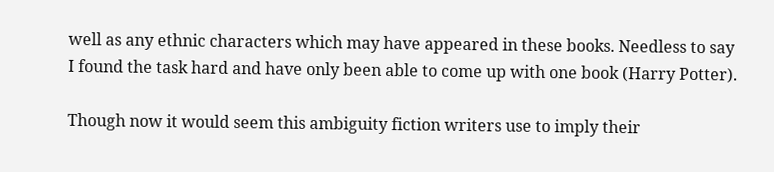well as any ethnic characters which may have appeared in these books. Needless to say I found the task hard and have only been able to come up with one book (Harry Potter).

Though now it would seem this ambiguity fiction writers use to imply their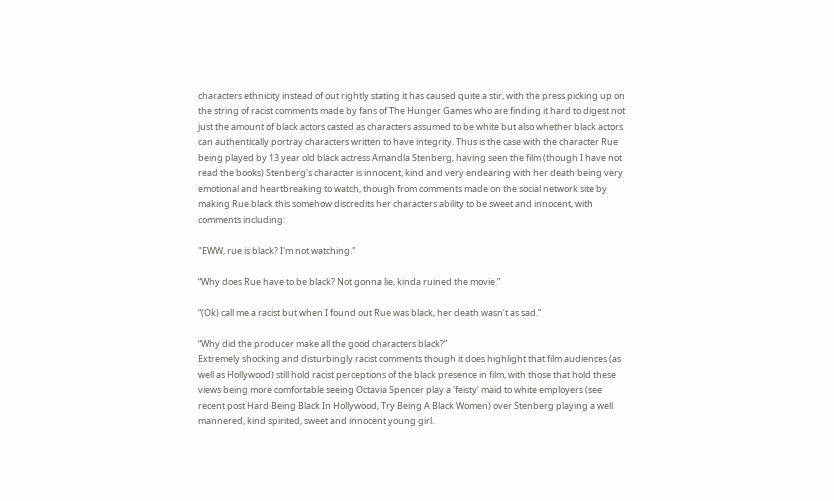characters ethnicity instead of out rightly stating it has caused quite a stir, with the press picking up on the string of racist comments made by fans of The Hunger Games who are finding it hard to digest not just the amount of black actors casted as characters assumed to be white but also whether black actors can authentically portray characters written to have integrity. Thus is the case with the character Rue being played by 13 year old black actress Amandla Stenberg, having seen the film (though I have not read the books) Stenberg's character is innocent, kind and very endearing with her death being very emotional and heartbreaking to watch, though from comments made on the social network site by making Rue black this somehow discredits her characters ability to be sweet and innocent, with comments including:

"EWW, rue is black? I'm not watching."

“Why does Rue have to be black? Not gonna lie, kinda ruined the movie.”

“(Ok) call me a racist but when I found out Rue was black, her death wasn’t as sad.”

“Why did the producer make all the good characters black?”
Extremely shocking and disturbingly racist comments though it does highlight that film audiences (as well as Hollywood) still hold racist perceptions of the black presence in film, with those that hold these views being more comfortable seeing Octavia Spencer play a 'feisty' maid to white employers (see recent post Hard Being Black In Hollywood, Try Being A Black Women) over Stenberg playing a well mannered, kind spirited, sweet and innocent young girl.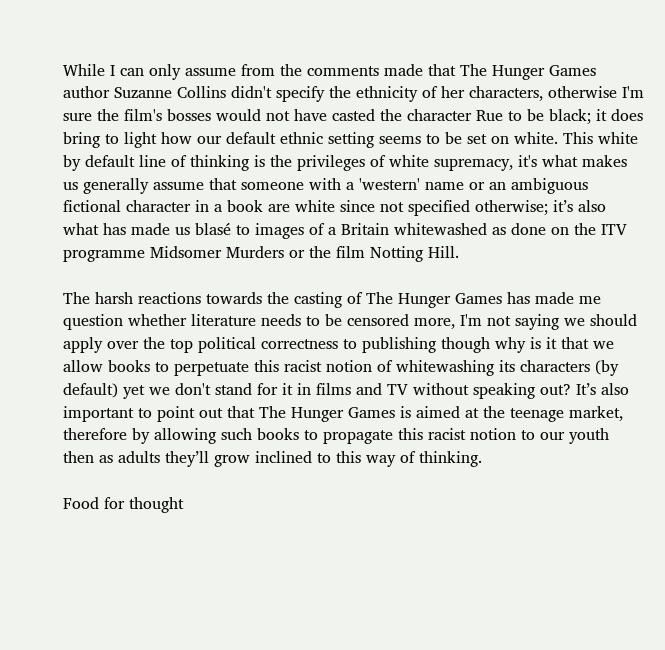While I can only assume from the comments made that The Hunger Games author Suzanne Collins didn't specify the ethnicity of her characters, otherwise I'm sure the film's bosses would not have casted the character Rue to be black; it does bring to light how our default ethnic setting seems to be set on white. This white by default line of thinking is the privileges of white supremacy, it's what makes us generally assume that someone with a 'western' name or an ambiguous fictional character in a book are white since not specified otherwise; it’s also what has made us blasé to images of a Britain whitewashed as done on the ITV programme Midsomer Murders or the film Notting Hill.

The harsh reactions towards the casting of The Hunger Games has made me question whether literature needs to be censored more, I'm not saying we should apply over the top political correctness to publishing though why is it that we allow books to perpetuate this racist notion of whitewashing its characters (by default) yet we don't stand for it in films and TV without speaking out? It’s also important to point out that The Hunger Games is aimed at the teenage market, therefore by allowing such books to propagate this racist notion to our youth then as adults they’ll grow inclined to this way of thinking.

Food for thought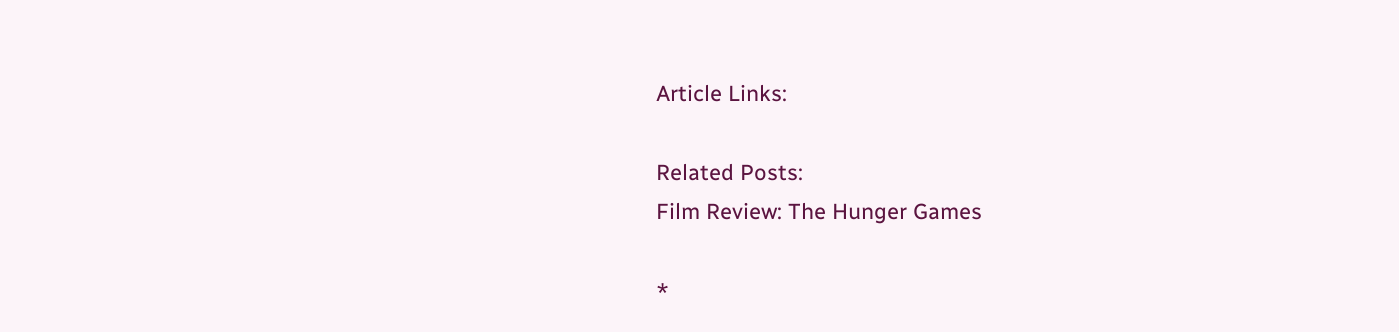Article Links:

Related Posts:
Film Review: The Hunger Games

*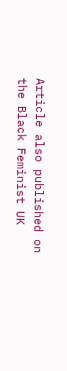Article also published on the Black Feminist UK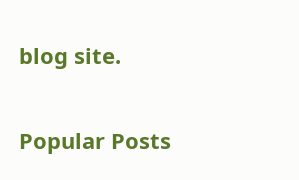blog site.


Popular Posts